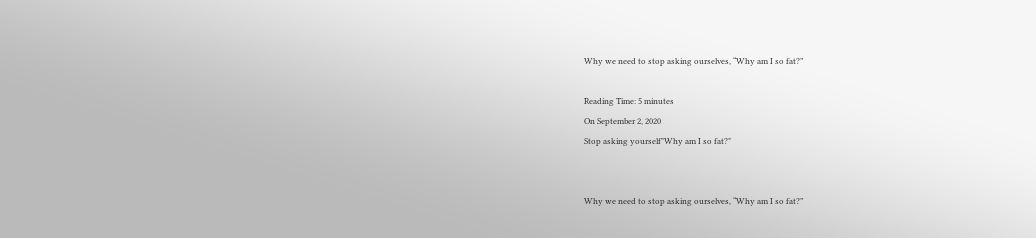Why we need to stop asking ourselves, “Why am I so fat?”

Reading Time: 5 minutes
On September 2, 2020
Stop asking yourself"Why am I so fat?"


Why we need to stop asking ourselves, “Why am I so fat?”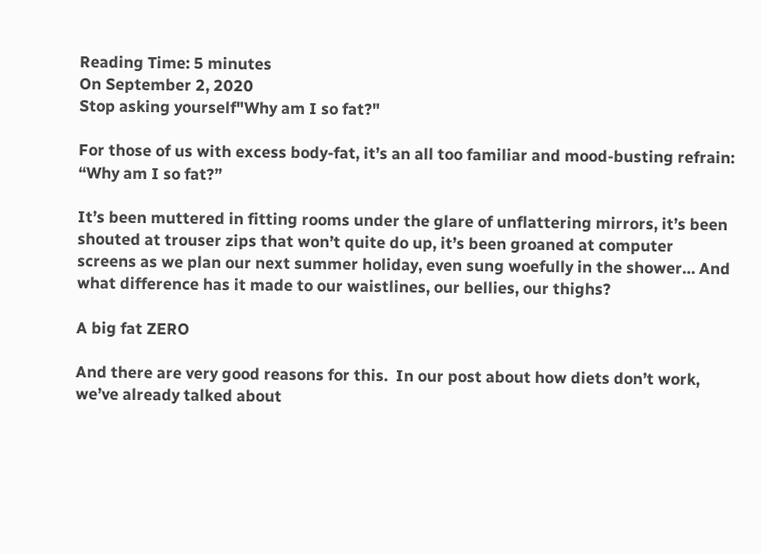Reading Time: 5 minutes
On September 2, 2020
Stop asking yourself"Why am I so fat?"

For those of us with excess body-fat, it’s an all too familiar and mood-busting refrain:  “Why am I so fat?”

It’s been muttered in fitting rooms under the glare of unflattering mirrors, it’s been shouted at trouser zips that won’t quite do up, it’s been groaned at computer screens as we plan our next summer holiday, even sung woefully in the shower… And what difference has it made to our waistlines, our bellies, our thighs?

A big fat ZERO

And there are very good reasons for this.  In our post about how diets don’t work, we’ve already talked about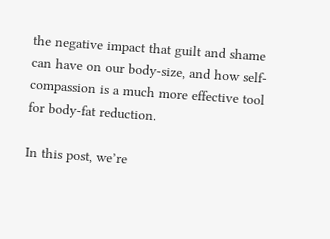the negative impact that guilt and shame can have on our body-size, and how self-compassion is a much more effective tool for body-fat reduction.

In this post, we’re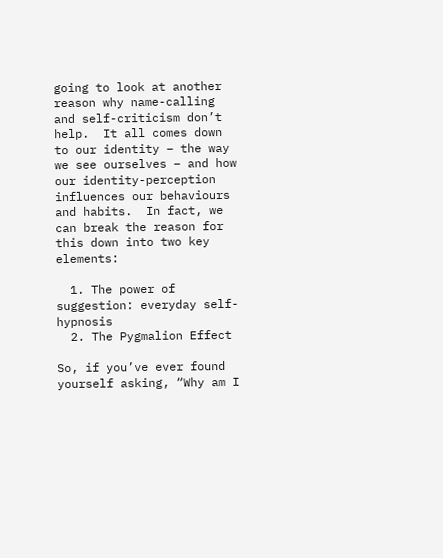going to look at another reason why name-calling and self-criticism don’t help.  It all comes down to our identity – the way we see ourselves – and how our identity-perception influences our behaviours and habits.  In fact, we can break the reason for this down into two key elements:

  1. The power of suggestion: everyday self-hypnosis
  2. The Pygmalion Effect

So, if you’ve ever found yourself asking, “Why am I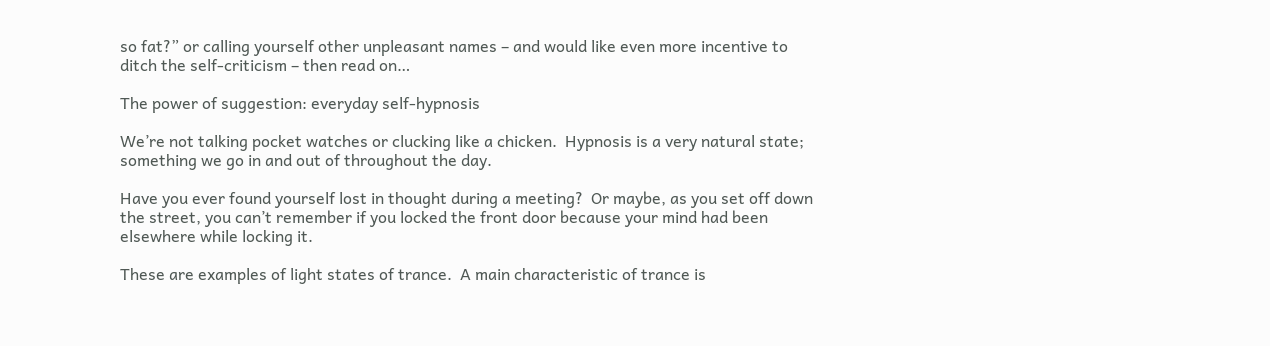so fat?” or calling yourself other unpleasant names – and would like even more incentive to ditch the self-criticism – then read on…

The power of suggestion: everyday self-hypnosis

We’re not talking pocket watches or clucking like a chicken.  Hypnosis is a very natural state; something we go in and out of throughout the day.

Have you ever found yourself lost in thought during a meeting?  Or maybe, as you set off down the street, you can’t remember if you locked the front door because your mind had been elsewhere while locking it.

These are examples of light states of trance.  A main characteristic of trance is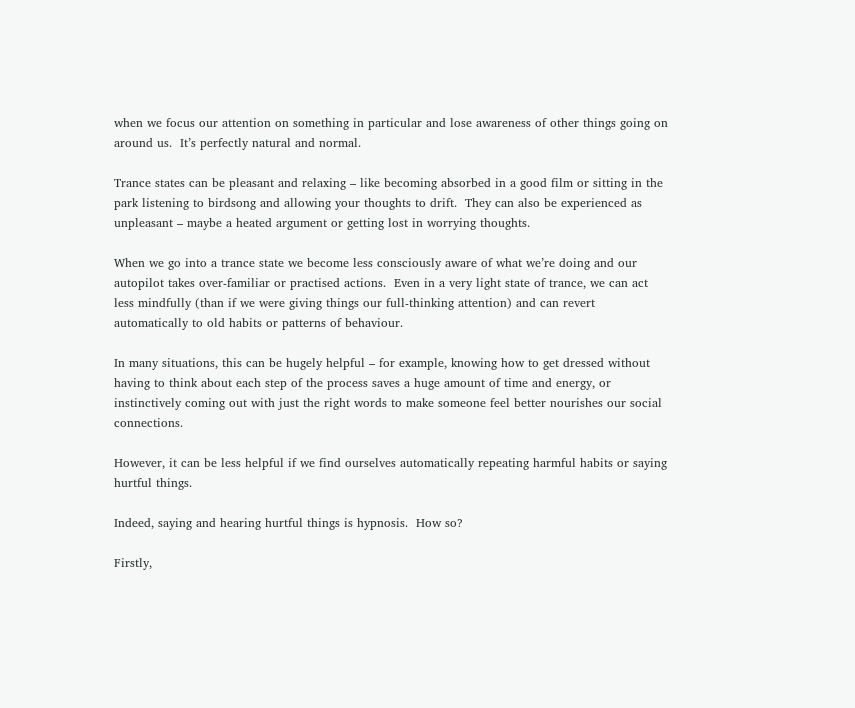when we focus our attention on something in particular and lose awareness of other things going on around us.  It’s perfectly natural and normal.

Trance states can be pleasant and relaxing – like becoming absorbed in a good film or sitting in the park listening to birdsong and allowing your thoughts to drift.  They can also be experienced as unpleasant – maybe a heated argument or getting lost in worrying thoughts.

When we go into a trance state we become less consciously aware of what we’re doing and our autopilot takes over-familiar or practised actions.  Even in a very light state of trance, we can act less mindfully (than if we were giving things our full-thinking attention) and can revert automatically to old habits or patterns of behaviour.

In many situations, this can be hugely helpful – for example, knowing how to get dressed without having to think about each step of the process saves a huge amount of time and energy, or instinctively coming out with just the right words to make someone feel better nourishes our social connections.

However, it can be less helpful if we find ourselves automatically repeating harmful habits or saying hurtful things.

Indeed, saying and hearing hurtful things is hypnosis.  How so?

Firstly,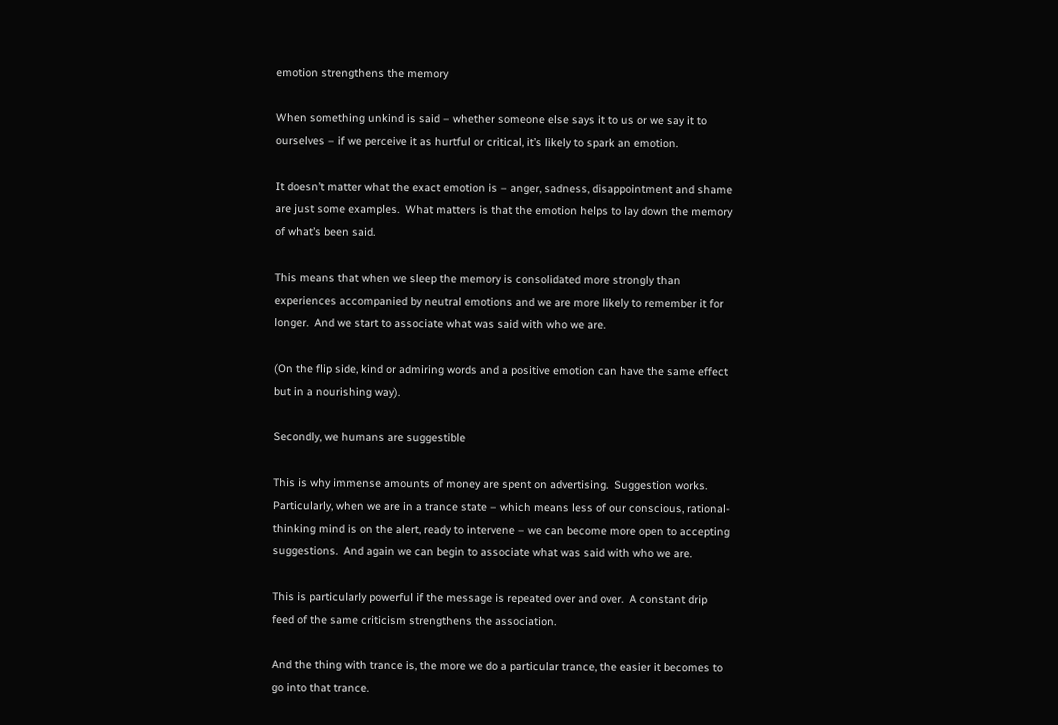emotion strengthens the memory

When something unkind is said – whether someone else says it to us or we say it to ourselves – if we perceive it as hurtful or critical, it’s likely to spark an emotion.

It doesn’t matter what the exact emotion is – anger, sadness, disappointment and shame are just some examples.  What matters is that the emotion helps to lay down the memory of what’s been said.

This means that when we sleep the memory is consolidated more strongly than experiences accompanied by neutral emotions and we are more likely to remember it for longer.  And we start to associate what was said with who we are.

(On the flip side, kind or admiring words and a positive emotion can have the same effect but in a nourishing way).

Secondly, we humans are suggestible

This is why immense amounts of money are spent on advertising.  Suggestion works.  Particularly, when we are in a trance state – which means less of our conscious, rational-thinking mind is on the alert, ready to intervene – we can become more open to accepting suggestions.  And again we can begin to associate what was said with who we are.

This is particularly powerful if the message is repeated over and over.  A constant drip feed of the same criticism strengthens the association.

And the thing with trance is, the more we do a particular trance, the easier it becomes to go into that trance.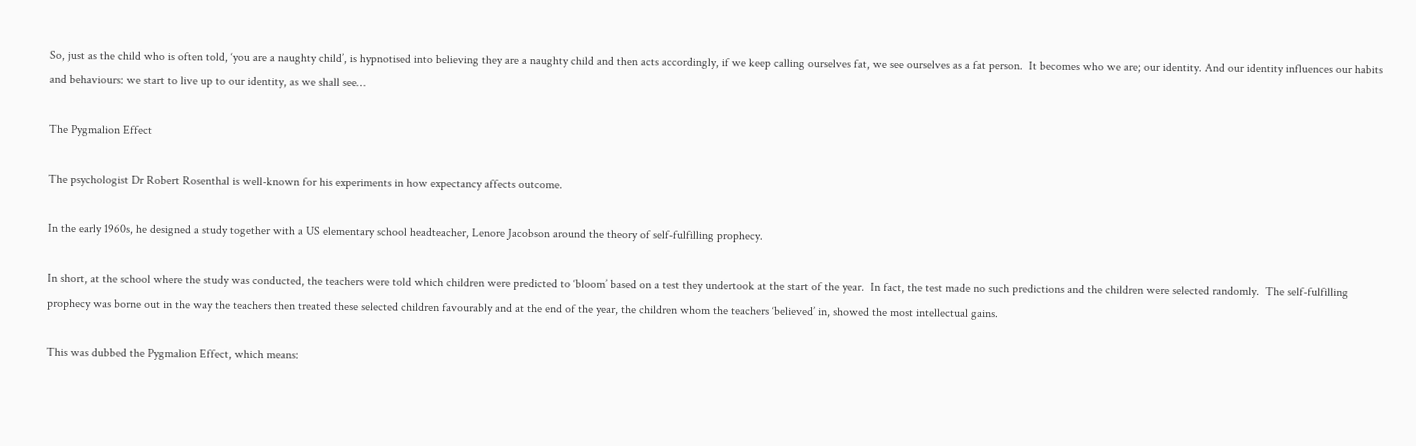So, just as the child who is often told, ‘you are a naughty child’, is hypnotised into believing they are a naughty child and then acts accordingly, if we keep calling ourselves fat, we see ourselves as a fat person.  It becomes who we are; our identity. And our identity influences our habits and behaviours: we start to live up to our identity, as we shall see…

The Pygmalion Effect

The psychologist Dr Robert Rosenthal is well-known for his experiments in how expectancy affects outcome.

In the early 1960s, he designed a study together with a US elementary school headteacher, Lenore Jacobson around the theory of self-fulfilling prophecy.

In short, at the school where the study was conducted, the teachers were told which children were predicted to ‘bloom’ based on a test they undertook at the start of the year.  In fact, the test made no such predictions and the children were selected randomly.  The self-fulfilling prophecy was borne out in the way the teachers then treated these selected children favourably and at the end of the year, the children whom the teachers ‘believed’ in, showed the most intellectual gains.

This was dubbed the Pygmalion Effect, which means: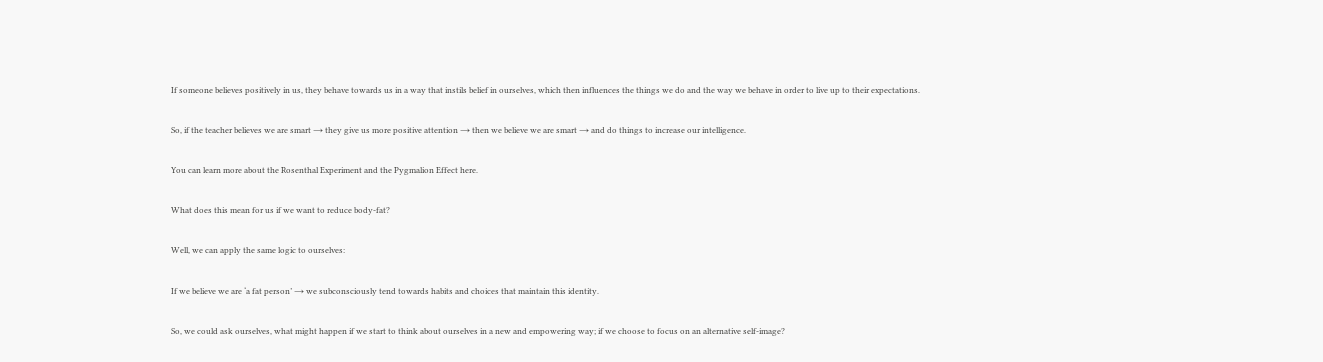If someone believes positively in us, they behave towards us in a way that instils belief in ourselves, which then influences the things we do and the way we behave in order to live up to their expectations.

So, if the teacher believes we are smart → they give us more positive attention → then we believe we are smart → and do things to increase our intelligence.

You can learn more about the Rosenthal Experiment and the Pygmalion Effect here.

What does this mean for us if we want to reduce body-fat?

Well, we can apply the same logic to ourselves:

If we believe we are ‘a fat person’ → we subconsciously tend towards habits and choices that maintain this identity.

So, we could ask ourselves, what might happen if we start to think about ourselves in a new and empowering way; if we choose to focus on an alternative self-image?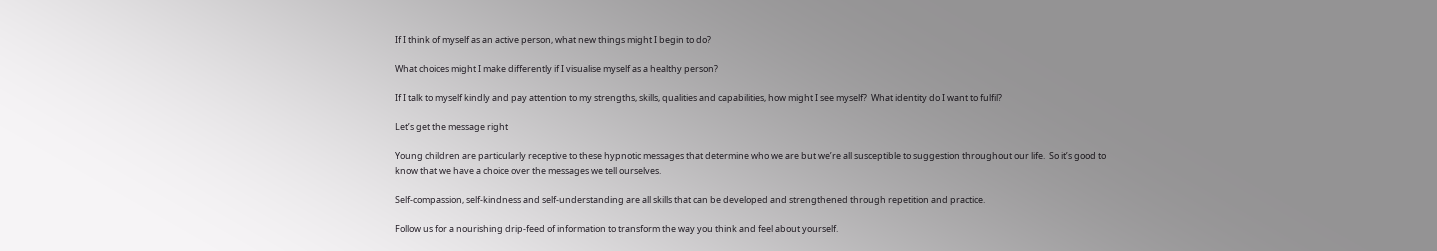If I think of myself as an active person, what new things might I begin to do?

What choices might I make differently if I visualise myself as a healthy person?

If I talk to myself kindly and pay attention to my strengths, skills, qualities and capabilities, how might I see myself?  What identity do I want to fulfil?

Let’s get the message right

Young children are particularly receptive to these hypnotic messages that determine who we are but we’re all susceptible to suggestion throughout our life.  So it’s good to know that we have a choice over the messages we tell ourselves.

Self-compassion, self-kindness and self-understanding are all skills that can be developed and strengthened through repetition and practice.

Follow us for a nourishing drip-feed of information to transform the way you think and feel about yourself.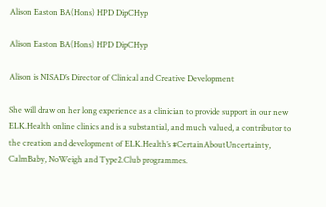Alison Easton BA(Hons) HPD DipCHyp

Alison Easton BA(Hons) HPD DipCHyp

Alison is NISAD’s Director of Clinical and Creative Development

She will draw on her long experience as a clinician to provide support in our new ELK.Health online clinics and is a substantial, and much valued, a contributor to the creation and development of ELK.Health’s #CertainAboutUncertainty, CalmBaby, NoWeigh and Type2.Club programmes.